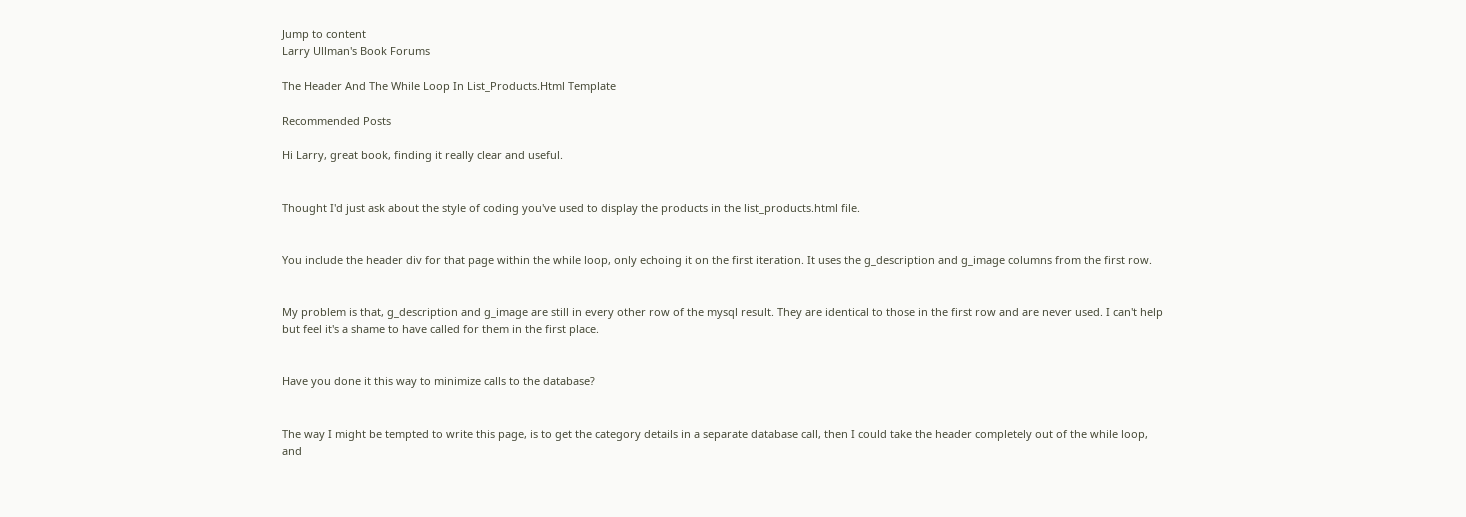Jump to content
Larry Ullman's Book Forums

The Header And The While Loop In List_Products.Html Template

Recommended Posts

Hi Larry, great book, finding it really clear and useful.


Thought I'd just ask about the style of coding you've used to display the products in the list_products.html file.


You include the header div for that page within the while loop, only echoing it on the first iteration. It uses the g_description and g_image columns from the first row.


My problem is that, g_description and g_image are still in every other row of the mysql result. They are identical to those in the first row and are never used. I can't help but feel it's a shame to have called for them in the first place.


Have you done it this way to minimize calls to the database?


The way I might be tempted to write this page, is to get the category details in a separate database call, then I could take the header completely out of the while loop, and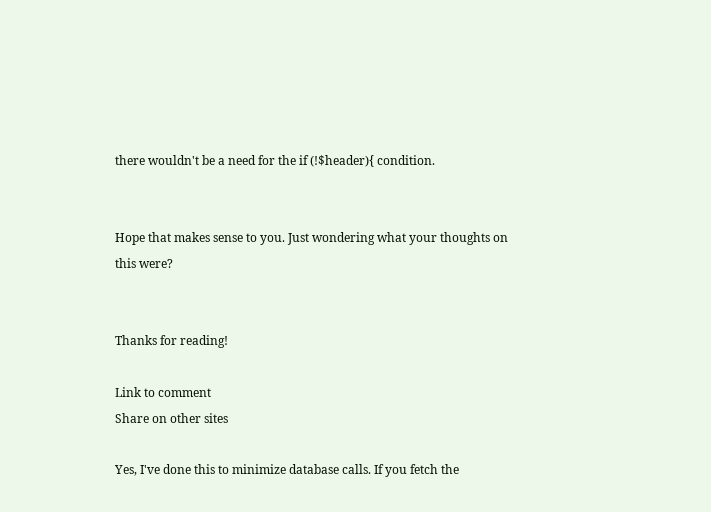there wouldn't be a need for the if (!$header){ condition.


Hope that makes sense to you. Just wondering what your thoughts on this were?


Thanks for reading!

Link to comment
Share on other sites

Yes, I've done this to minimize database calls. If you fetch the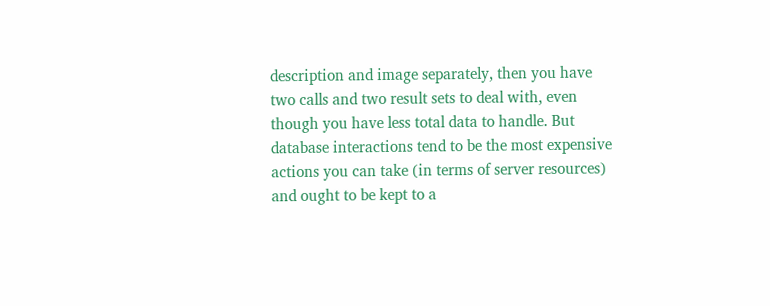description and image separately, then you have two calls and two result sets to deal with, even though you have less total data to handle. But database interactions tend to be the most expensive actions you can take (in terms of server resources) and ought to be kept to a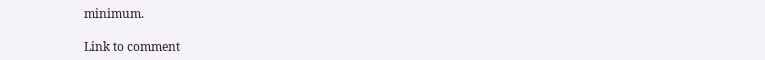minimum.

Link to comment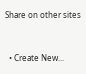Share on other sites


  • Create New...